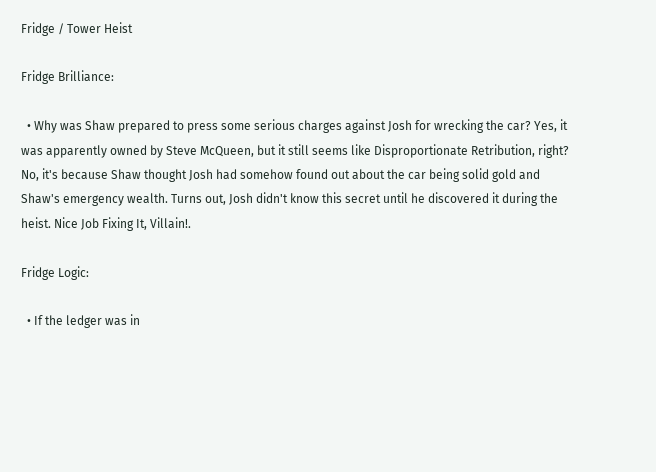Fridge / Tower Heist

Fridge Brilliance:

  • Why was Shaw prepared to press some serious charges against Josh for wrecking the car? Yes, it was apparently owned by Steve McQueen, but it still seems like Disproportionate Retribution, right? No, it's because Shaw thought Josh had somehow found out about the car being solid gold and Shaw's emergency wealth. Turns out, Josh didn't know this secret until he discovered it during the heist. Nice Job Fixing It, Villain!.

Fridge Logic:

  • If the ledger was in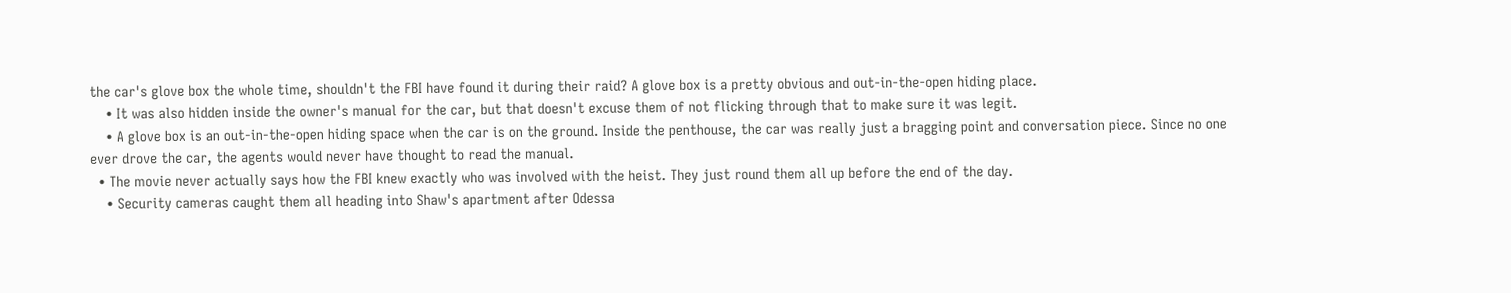the car's glove box the whole time, shouldn't the FBI have found it during their raid? A glove box is a pretty obvious and out-in-the-open hiding place.
    • It was also hidden inside the owner's manual for the car, but that doesn't excuse them of not flicking through that to make sure it was legit.
    • A glove box is an out-in-the-open hiding space when the car is on the ground. Inside the penthouse, the car was really just a bragging point and conversation piece. Since no one ever drove the car, the agents would never have thought to read the manual.
  • The movie never actually says how the FBI knew exactly who was involved with the heist. They just round them all up before the end of the day.
    • Security cameras caught them all heading into Shaw's apartment after Odessa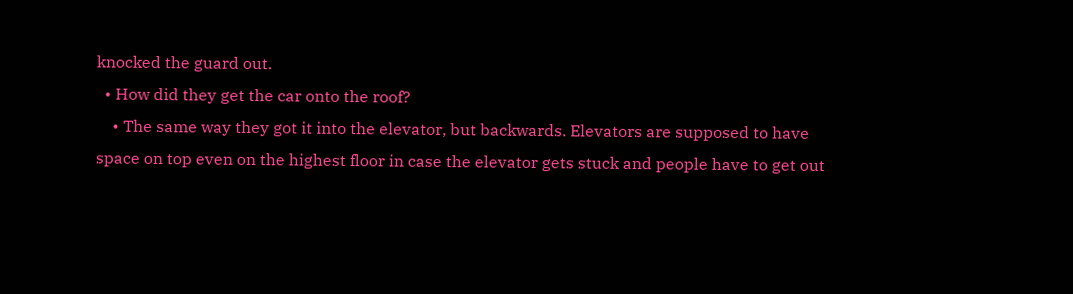knocked the guard out.
  • How did they get the car onto the roof?
    • The same way they got it into the elevator, but backwards. Elevators are supposed to have space on top even on the highest floor in case the elevator gets stuck and people have to get out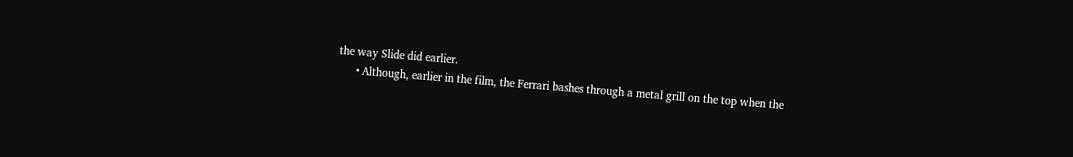the way Slide did earlier.
      • Although, earlier in the film, the Ferrari bashes through a metal grill on the top when the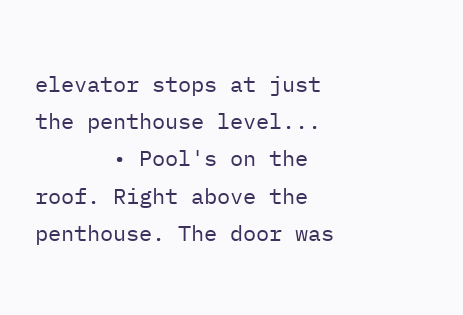elevator stops at just the penthouse level...
      • Pool's on the roof. Right above the penthouse. The door was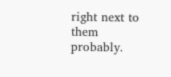right next to them probably.